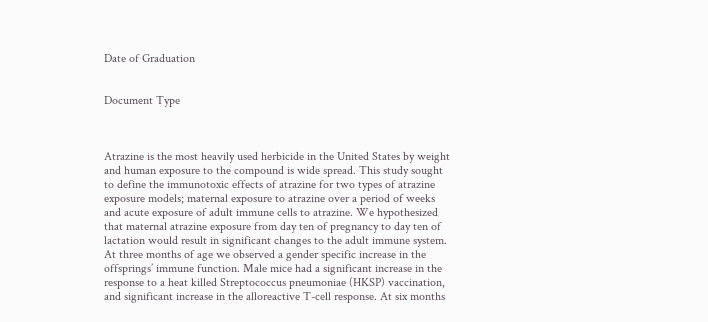Date of Graduation


Document Type



Atrazine is the most heavily used herbicide in the United States by weight and human exposure to the compound is wide spread. This study sought to define the immunotoxic effects of atrazine for two types of atrazine exposure models; maternal exposure to atrazine over a period of weeks and acute exposure of adult immune cells to atrazine. We hypothesized that maternal atrazine exposure from day ten of pregnancy to day ten of lactation would result in significant changes to the adult immune system. At three months of age we observed a gender specific increase in the offsprings’ immune function. Male mice had a significant increase in the response to a heat killed Streptococcus pneumoniae (HKSP) vaccination, and significant increase in the alloreactive T-cell response. At six months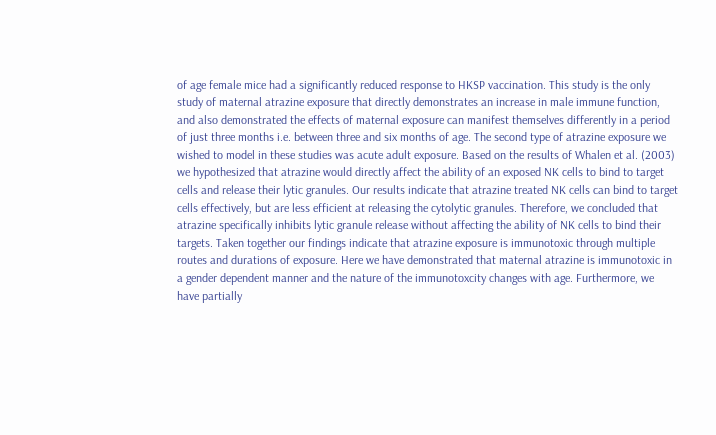of age female mice had a significantly reduced response to HKSP vaccination. This study is the only study of maternal atrazine exposure that directly demonstrates an increase in male immune function, and also demonstrated the effects of maternal exposure can manifest themselves differently in a period of just three months i.e. between three and six months of age. The second type of atrazine exposure we wished to model in these studies was acute adult exposure. Based on the results of Whalen et al. (2003) we hypothesized that atrazine would directly affect the ability of an exposed NK cells to bind to target cells and release their lytic granules. Our results indicate that atrazine treated NK cells can bind to target cells effectively, but are less efficient at releasing the cytolytic granules. Therefore, we concluded that atrazine specifically inhibits lytic granule release without affecting the ability of NK cells to bind their targets. Taken together our findings indicate that atrazine exposure is immunotoxic through multiple routes and durations of exposure. Here we have demonstrated that maternal atrazine is immunotoxic in a gender dependent manner and the nature of the immunotoxcity changes with age. Furthermore, we have partially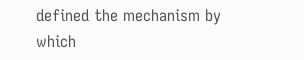defined the mechanism by which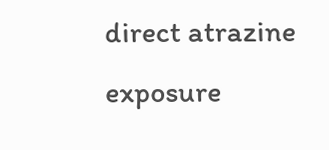direct atrazine exposure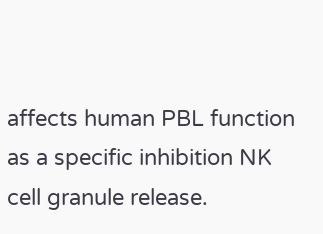affects human PBL function as a specific inhibition NK cell granule release.